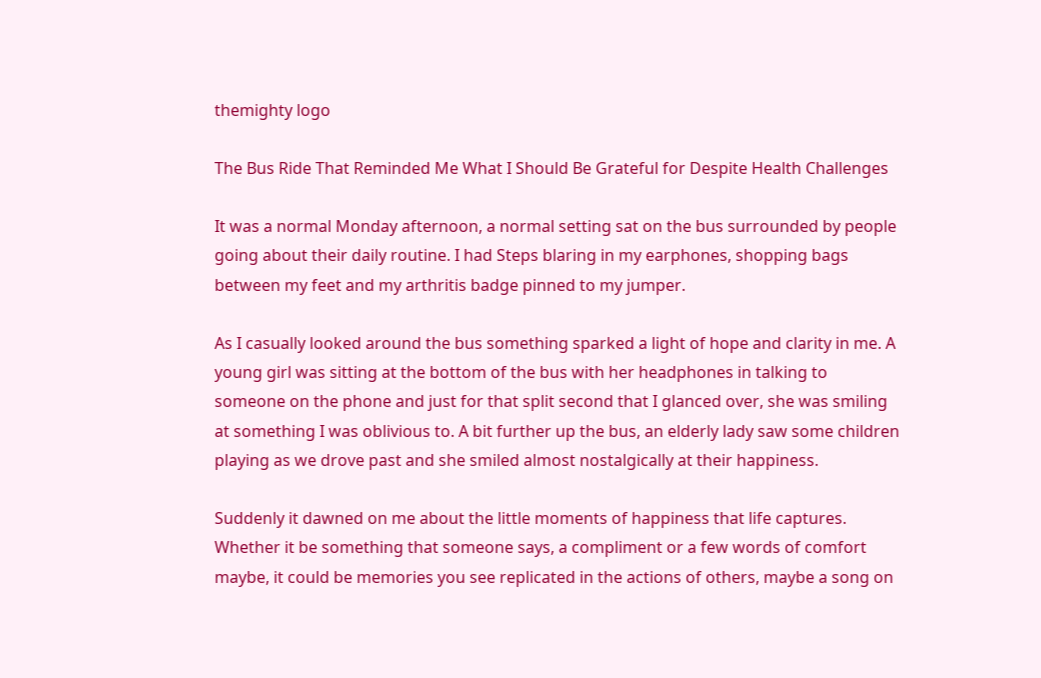themighty logo

The Bus Ride That Reminded Me What I Should Be Grateful for Despite Health Challenges

It was a normal Monday afternoon, a normal setting sat on the bus surrounded by people going about their daily routine. I had Steps blaring in my earphones, shopping bags between my feet and my arthritis badge pinned to my jumper.

As I casually looked around the bus something sparked a light of hope and clarity in me. A young girl was sitting at the bottom of the bus with her headphones in talking to someone on the phone and just for that split second that I glanced over, she was smiling at something I was oblivious to. A bit further up the bus, an elderly lady saw some children playing as we drove past and she smiled almost nostalgically at their happiness.

Suddenly it dawned on me about the little moments of happiness that life captures. Whether it be something that someone says, a compliment or a few words of comfort maybe, it could be memories you see replicated in the actions of others, maybe a song on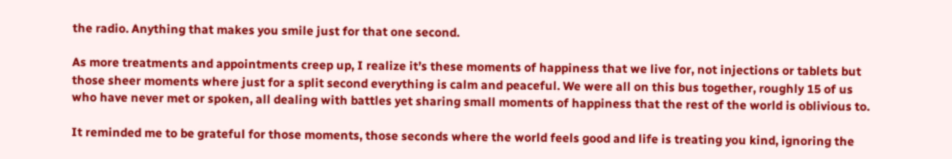the radio. Anything that makes you smile just for that one second.

As more treatments and appointments creep up, I realize it’s these moments of happiness that we live for, not injections or tablets but those sheer moments where just for a split second everything is calm and peaceful. We were all on this bus together, roughly 15 of us who have never met or spoken, all dealing with battles yet sharing small moments of happiness that the rest of the world is oblivious to.

It reminded me to be grateful for those moments, those seconds where the world feels good and life is treating you kind, ignoring the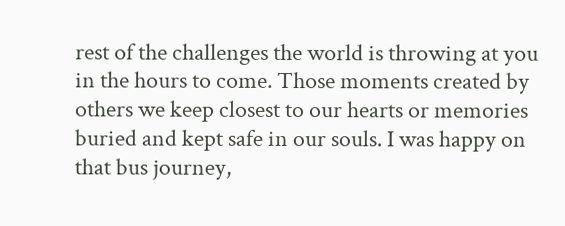rest of the challenges the world is throwing at you in the hours to come. Those moments created by others we keep closest to our hearts or memories buried and kept safe in our souls. I was happy on that bus journey,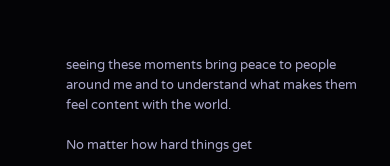seeing these moments bring peace to people around me and to understand what makes them feel content with the world.

No matter how hard things get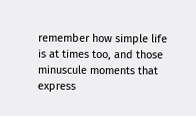remember how simple life is at times too, and those minuscule moments that express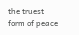the truest form of peace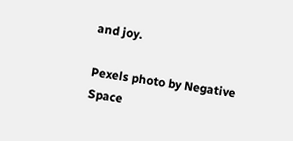and joy.

Pexels photo by Negative Space